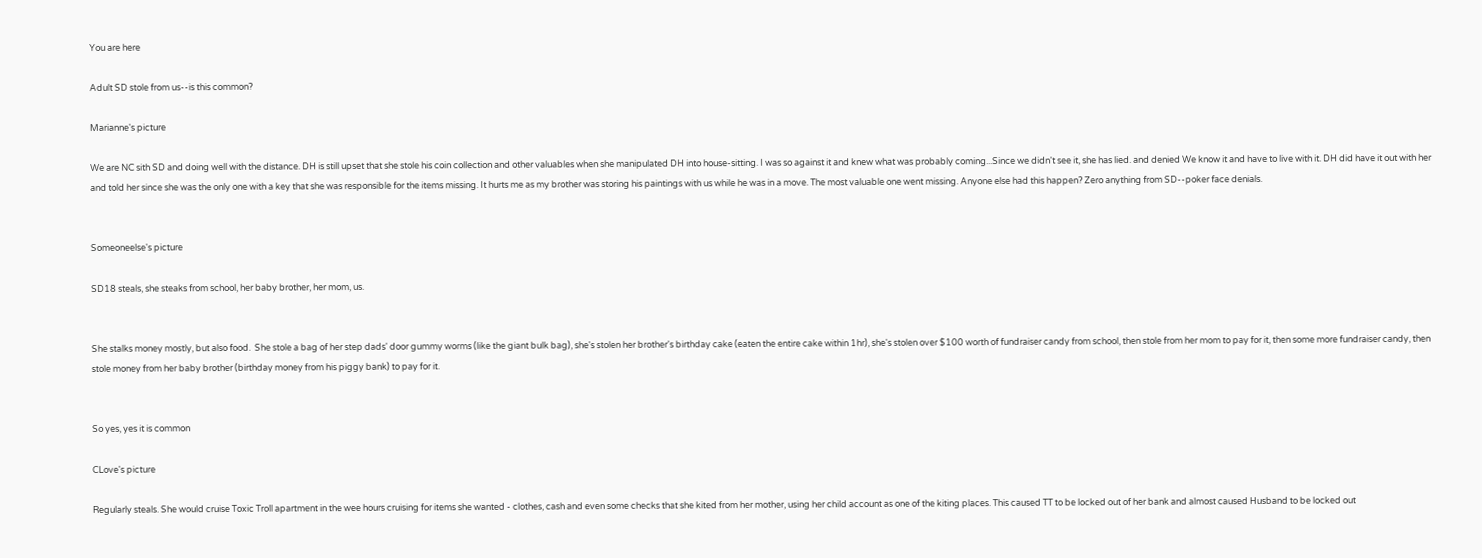You are here

Adult SD stole from us--is this common?

Marianne's picture

We are NC sith SD and doing well with the distance. DH is still upset that she stole his coin collection and other valuables when she manipulated DH into house-sitting. I was so against it and knew what was probably coming...Since we didn't see it, she has lied. and denied We know it and have to live with it. DH did have it out with her and told her since she was the only one with a key that she was responsible for the items missing. It hurts me as my brother was storing his paintings with us while he was in a move. The most valuable one went missing. Anyone else had this happen? Zero anything from SD--poker face denials.


Someoneelse's picture

SD18 steals, she steaks from school, her baby brother, her mom, us.


She stalks money mostly, but also food.  She stole a bag of her step dads' door gummy worms (like the giant bulk bag), she's stolen her brother's birthday cake (eaten the entire cake within 1hr), she's stolen over $100 worth of fundraiser candy from school, then stole from her mom to pay for it, then some more fundraiser candy, then stole money from her baby brother (birthday money from his piggy bank) to pay for it.


So yes, yes it is common

CLove's picture

Regularly steals. She would cruise Toxic Troll apartment in the wee hours cruising for items she wanted - clothes, cash and even some checks that she kited from her mother, using her child account as one of the kiting places. This caused TT to be locked out of her bank and almost caused Husband to be locked out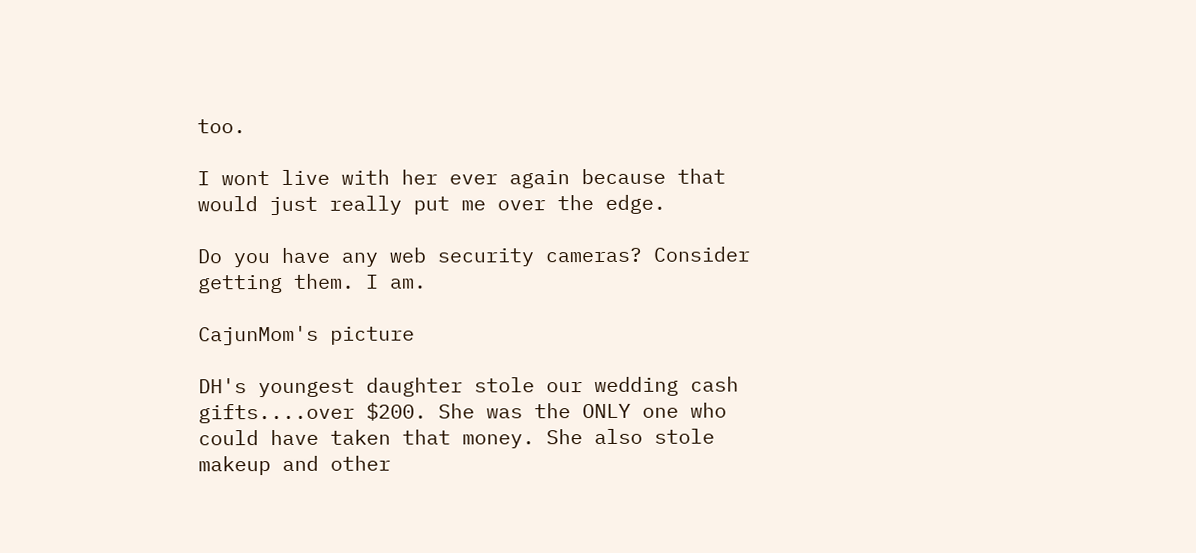too.

I wont live with her ever again because that would just really put me over the edge.

Do you have any web security cameras? Consider getting them. I am.

CajunMom's picture

DH's youngest daughter stole our wedding cash gifts....over $200. She was the ONLY one who could have taken that money. She also stole makeup and other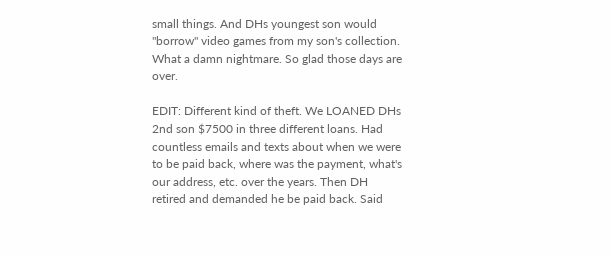small things. And DHs youngest son would "borrow" video games from my son's collection. What a damn nightmare. So glad those days are over.

EDIT: Different kind of theft. We LOANED DHs 2nd son $7500 in three different loans. Had countless emails and texts about when we were to be paid back, where was the payment, what's our address, etc. over the years. Then DH retired and demanded he be paid back. Said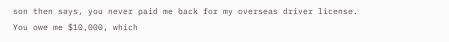son then says, you never paid me back for my overseas driver license. You owe me $10,000, which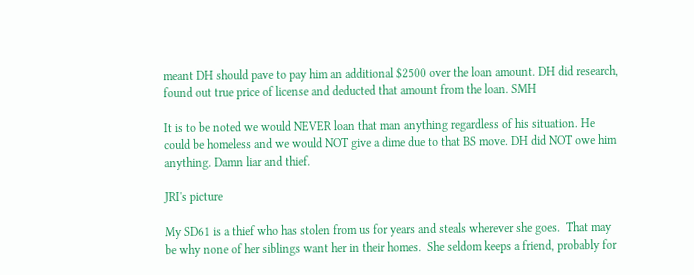meant DH should pave to pay him an additional $2500 over the loan amount. DH did research, found out true price of license and deducted that amount from the loan. SMH

It is to be noted we would NEVER loan that man anything regardless of his situation. He could be homeless and we would NOT give a dime due to that BS move. DH did NOT owe him anything. Damn liar and thief.

JRI's picture

My SD61 is a thief who has stolen from us for years and steals wherever she goes.  That may be why none of her siblings want her in their homes.  She seldom keeps a friend, probably for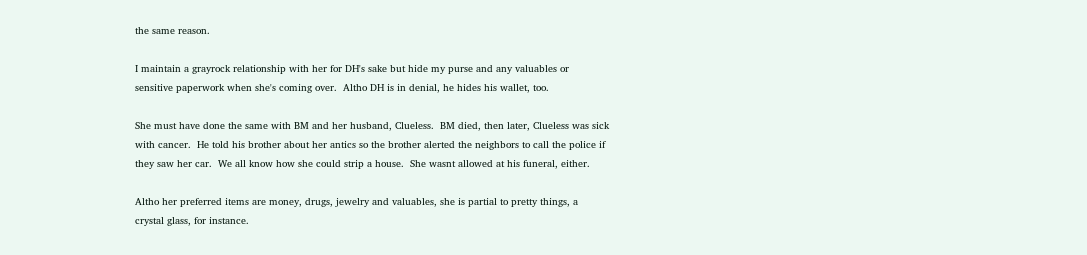the same reason.

I maintain a grayrock relationship with her for DH's sake but hide my purse and any valuables or sensitive paperwork when she's coming over.  Altho DH is in denial, he hides his wallet, too.

She must have done the same with BM and her husband, Clueless.  BM died, then later, Clueless was sick with cancer.  He told his brother about her antics so the brother alerted the neighbors to call the police if they saw her car.  We all know how she could strip a house.  She wasnt allowed at his funeral, either.

Altho her preferred items are money, drugs, jewelry and valuables, she is partial to pretty things, a crystal glass, for instance.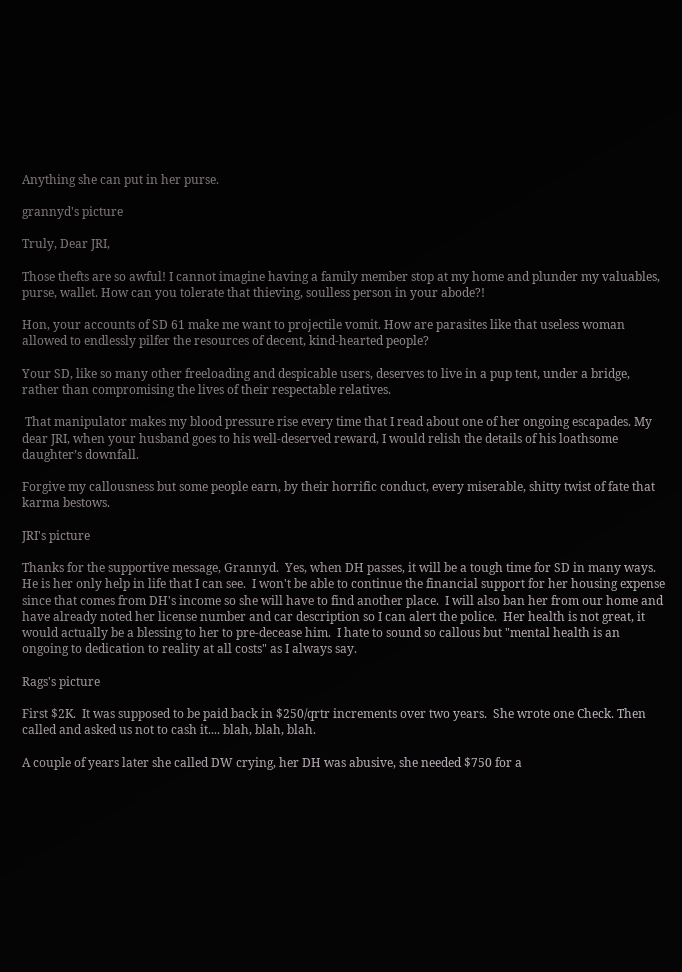Anything she can put in her purse.

grannyd's picture

Truly, Dear JRI,

Those thefts are so awful! I cannot imagine having a family member stop at my home and plunder my valuables, purse, wallet. How can you tolerate that thieving, soulless person in your abode?!

Hon, your accounts of SD 61 make me want to projectile vomit. How are parasites like that useless woman allowed to endlessly pilfer the resources of decent, kind-hearted people?

Your SD, like so many other freeloading and despicable users, deserves to live in a pup tent, under a bridge, rather than compromising the lives of their respectable relatives.

 That manipulator makes my blood pressure rise every time that I read about one of her ongoing escapades. My dear JRI, when your husband goes to his well-deserved reward, I would relish the details of his loathsome daughter’s downfall.

Forgive my callousness but some people earn, by their horrific conduct, every miserable, shitty twist of fate that karma bestows.

JRI's picture

Thanks for the supportive message, Grannyd.  Yes, when DH passes, it will be a tough time for SD in many ways.  He is her only help in life that I can see.  I won't be able to continue the financial support for her housing expense since that comes from DH's income so she will have to find another place.  I will also ban her from our home and have already noted her license number and car description so I can alert the police.  Her health is not great, it would actually be a blessing to her to pre-decease him.  I hate to sound so callous but "mental health is an ongoing to dedication to reality at all costs" as I always say.

Rags's picture

First $2K.  It was supposed to be paid back in $250/qrtr increments over two years.  She wrote one Check. Then called and asked us not to cash it.... blah, blah, blah.

A couple of years later she called DW crying, her DH was abusive, she needed $750 for a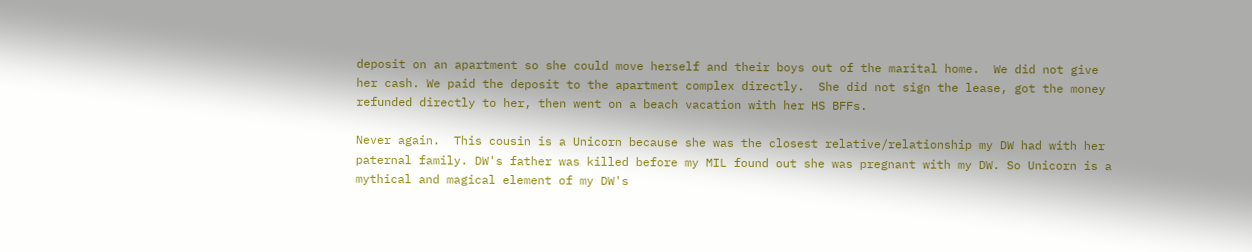deposit on an apartment so she could move herself and their boys out of the marital home.  We did not give her cash. We paid the deposit to the apartment complex directly.  She did not sign the lease, got the money refunded directly to her, then went on a beach vacation with her HS BFFs.

Never again.  This cousin is a Unicorn because she was the closest relative/relationship my DW had with her paternal family. DW's father was killed before my MIL found out she was pregnant with my DW. So Unicorn is a mythical and magical element of my DW's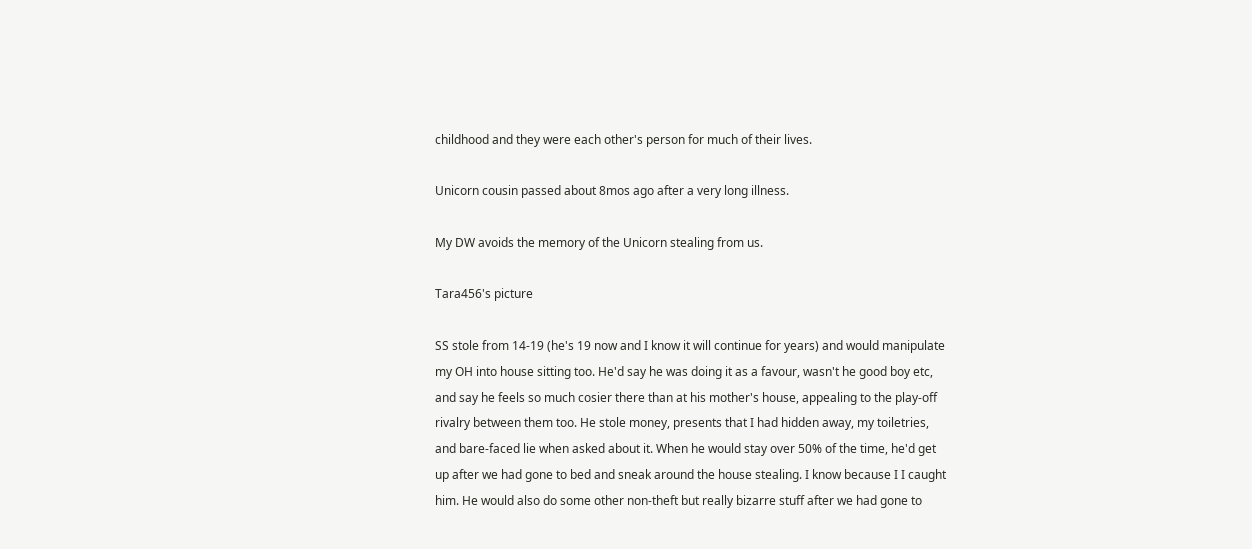childhood and they were each other's person for much of their lives.

Unicorn cousin passed about 8mos ago after a very long illness.

My DW avoids the memory of the Unicorn stealing from us.

Tara456's picture

SS stole from 14-19 (he's 19 now and I know it will continue for years) and would manipulate my OH into house sitting too. He'd say he was doing it as a favour, wasn't he good boy etc, and say he feels so much cosier there than at his mother's house, appealing to the play-off rivalry between them too. He stole money, presents that I had hidden away, my toiletries, and bare-faced lie when asked about it. When he would stay over 50% of the time, he'd get up after we had gone to bed and sneak around the house stealing. I know because I I caught him. He would also do some other non-theft but really bizarre stuff after we had gone to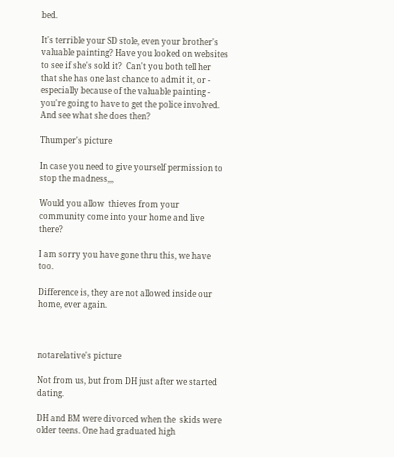bed.

It's terrible your SD stole, even your brother's valuable painting? Have you looked on websites to see if she's sold it?  Can't you both tell her that she has one last chance to admit it, or - especially because of the valuable painting - you're going to have to get the police involved. And see what she does then?

Thumper's picture

In case you need to give yourself permission to stop the madness,,,

Would you allow  thieves from your community come into your home and live there?

I am sorry you have gone thru this, we have too.

Difference is, they are not allowed inside our home, ever again.



notarelative's picture

Not from us, but from DH just after we started dating.

DH and BM were divorced when the  skids were older teens. One had graduated high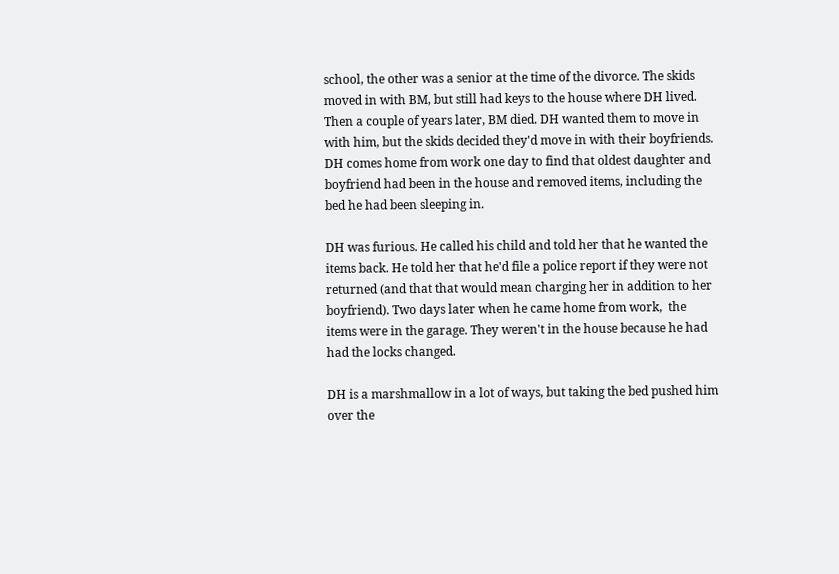school, the other was a senior at the time of the divorce. The skids moved in with BM, but still had keys to the house where DH lived. Then a couple of years later, BM died. DH wanted them to move in with him, but the skids decided they'd move in with their boyfriends.
DH comes home from work one day to find that oldest daughter and boyfriend had been in the house and removed items, including the bed he had been sleeping in.

DH was furious. He called his child and told her that he wanted the items back. He told her that he'd file a police report if they were not returned (and that that would mean charging her in addition to her boyfriend). Two days later when he came home from work,  the items were in the garage. They weren't in the house because he had had the locks changed.

DH is a marshmallow in a lot of ways, but taking the bed pushed him over the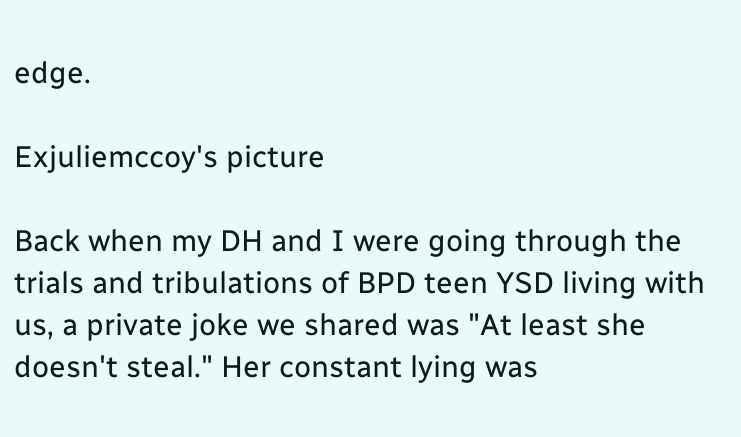edge.

Exjuliemccoy's picture

Back when my DH and I were going through the trials and tribulations of BPD teen YSD living with us, a private joke we shared was "At least she doesn't steal." Her constant lying was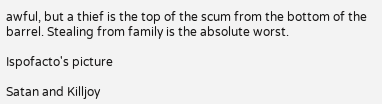awful, but a thief is the top of the scum from the bottom of the barrel. Stealing from family is the absolute worst.

Ispofacto's picture

Satan and Killjoy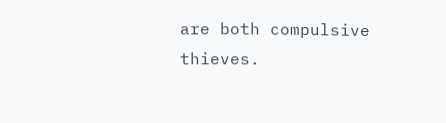are both compulsive thieves.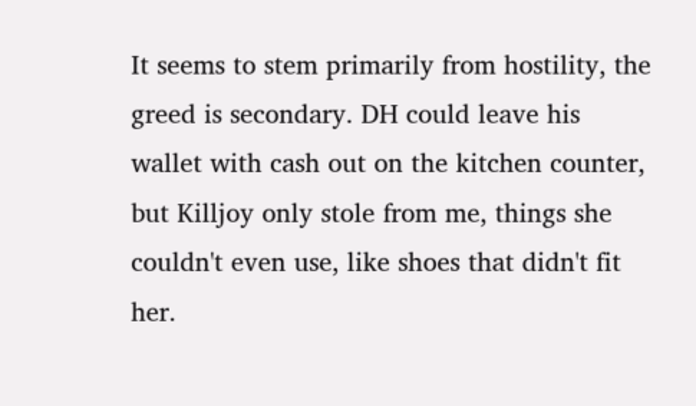It seems to stem primarily from hostility, the greed is secondary. DH could leave his wallet with cash out on the kitchen counter, but Killjoy only stole from me, things she couldn't even use, like shoes that didn't fit her.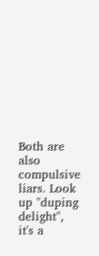Both are also compulsive liars. Look up "duping delight", it's a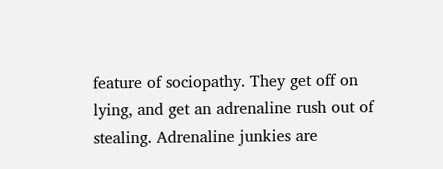feature of sociopathy. They get off on lying, and get an adrenaline rush out of stealing. Adrenaline junkies are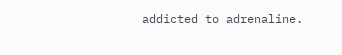addicted to adrenaline.